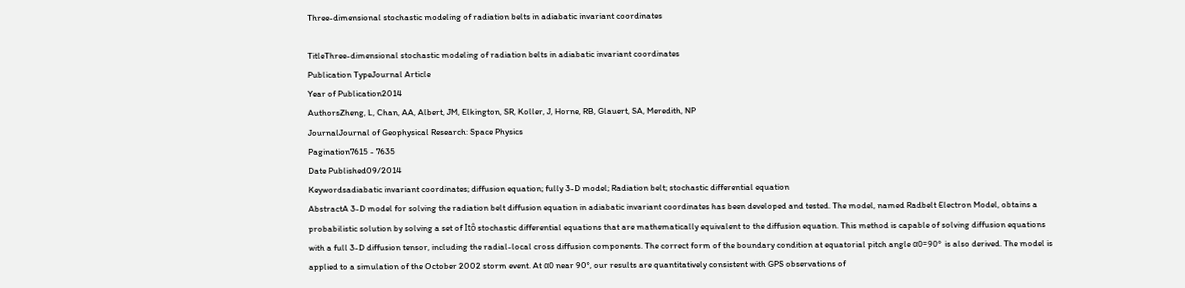Three-dimensional stochastic modeling of radiation belts in adiabatic invariant coordinates

TitleThree-dimensional stochastic modeling of radiation belts in adiabatic invariant coordinates
Publication TypeJournal Article
Year of Publication2014
AuthorsZheng, L, Chan, AA, Albert, JM, Elkington, SR, Koller, J, Horne, RB, Glauert, SA, Meredith, NP
JournalJournal of Geophysical Research: Space Physics
Pagination7615 - 7635
Date Published09/2014
Keywordsadiabatic invariant coordinates; diffusion equation; fully 3-D model; Radiation belt; stochastic differential equation
AbstractA 3-D model for solving the radiation belt diffusion equation in adiabatic invariant coordinates has been developed and tested. The model, named Radbelt Electron Model, obtains a probabilistic solution by solving a set of Itô stochastic differential equations that are mathematically equivalent to the diffusion equation. This method is capable of solving diffusion equations with a full 3-D diffusion tensor, including the radial-local cross diffusion components. The correct form of the boundary condition at equatorial pitch angle α0=90° is also derived. The model is applied to a simulation of the October 2002 storm event. At α0 near 90°, our results are quantitatively consistent with GPS observations of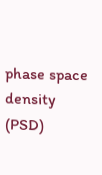phase space density (PSD)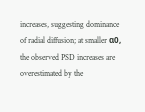increases, suggesting dominance of radial diffusion; at smaller α0, the observed PSD increases are overestimated by the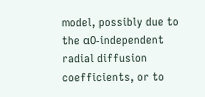model, possibly due to the α0-independent radial diffusion coefficients, or to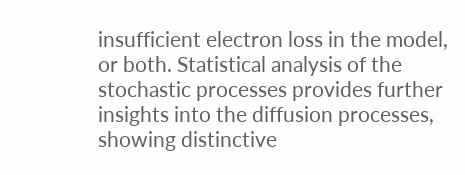insufficient electron loss in the model, or both. Statistical analysis of the stochastic processes provides further insights into the diffusion processes, showing distinctive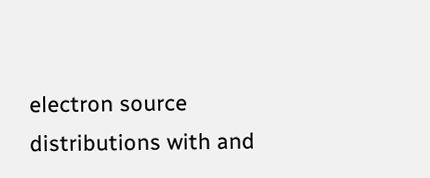electron source distributions with and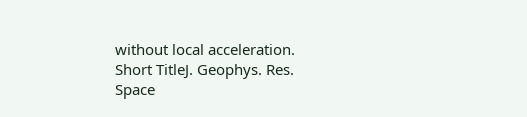without local acceleration.
Short TitleJ. Geophys. Res. Space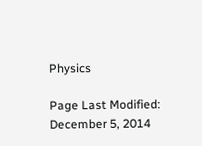Physics

Page Last Modified: December 5, 2014